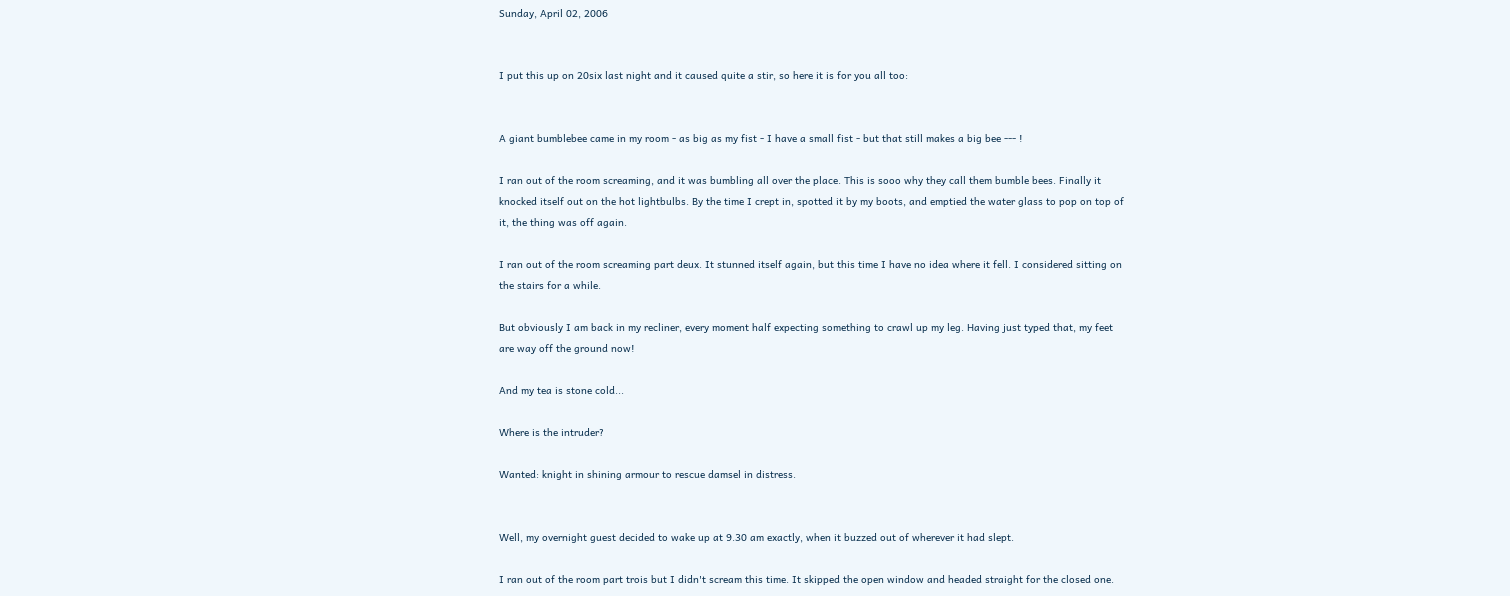Sunday, April 02, 2006


I put this up on 20six last night and it caused quite a stir, so here it is for you all too:


A giant bumblebee came in my room - as big as my fist - I have a small fist - but that still makes a big bee --- !

I ran out of the room screaming, and it was bumbling all over the place. This is sooo why they call them bumble bees. Finally it knocked itself out on the hot lightbulbs. By the time I crept in, spotted it by my boots, and emptied the water glass to pop on top of it, the thing was off again.

I ran out of the room screaming part deux. It stunned itself again, but this time I have no idea where it fell. I considered sitting on the stairs for a while.

But obviously I am back in my recliner, every moment half expecting something to crawl up my leg. Having just typed that, my feet are way off the ground now!

And my tea is stone cold...

Where is the intruder?

Wanted: knight in shining armour to rescue damsel in distress.


Well, my overnight guest decided to wake up at 9.30 am exactly, when it buzzed out of wherever it had slept.

I ran out of the room part trois but I didn't scream this time. It skipped the open window and headed straight for the closed one.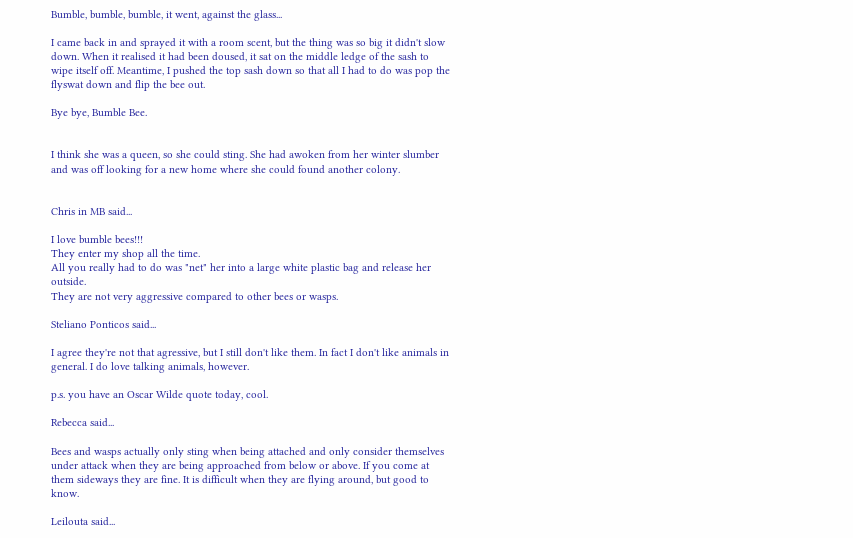Bumble, bumble, bumble, it went, against the glass...

I came back in and sprayed it with a room scent, but the thing was so big it didn't slow down. When it realised it had been doused, it sat on the middle ledge of the sash to wipe itself off. Meantime, I pushed the top sash down so that all I had to do was pop the flyswat down and flip the bee out.

Bye bye, Bumble Bee.


I think she was a queen, so she could sting. She had awoken from her winter slumber and was off looking for a new home where she could found another colony.


Chris in MB said...

I love bumble bees!!!
They enter my shop all the time.
All you really had to do was "net" her into a large white plastic bag and release her outside.
They are not very aggressive compared to other bees or wasps.

Steliano Ponticos said...

I agree they're not that agressive, but I still don't like them. In fact I don't like animals in general. I do love talking animals, however.

p.s. you have an Oscar Wilde quote today, cool.

Rebecca said...

Bees and wasps actually only sting when being attached and only consider themselves under attack when they are being approached from below or above. If you come at them sideways they are fine. It is difficult when they are flying around, but good to know.

Leilouta said...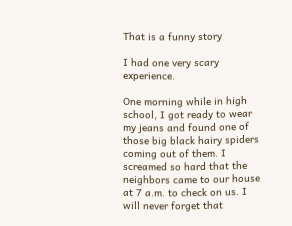That is a funny story

I had one very scary experience.

One morning while in high school, I got ready to wear my jeans and found one of those big black hairy spiders coming out of them. I screamed so hard that the neighbors came to our house at 7 a.m. to check on us. I will never forget that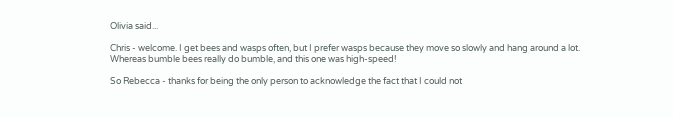Olivia said...

Chris - welcome. I get bees and wasps often, but I prefer wasps because they move so slowly and hang around a lot.
Whereas bumble bees really do bumble, and this one was high-speed!

So Rebecca - thanks for being the only person to acknowledge the fact that I could not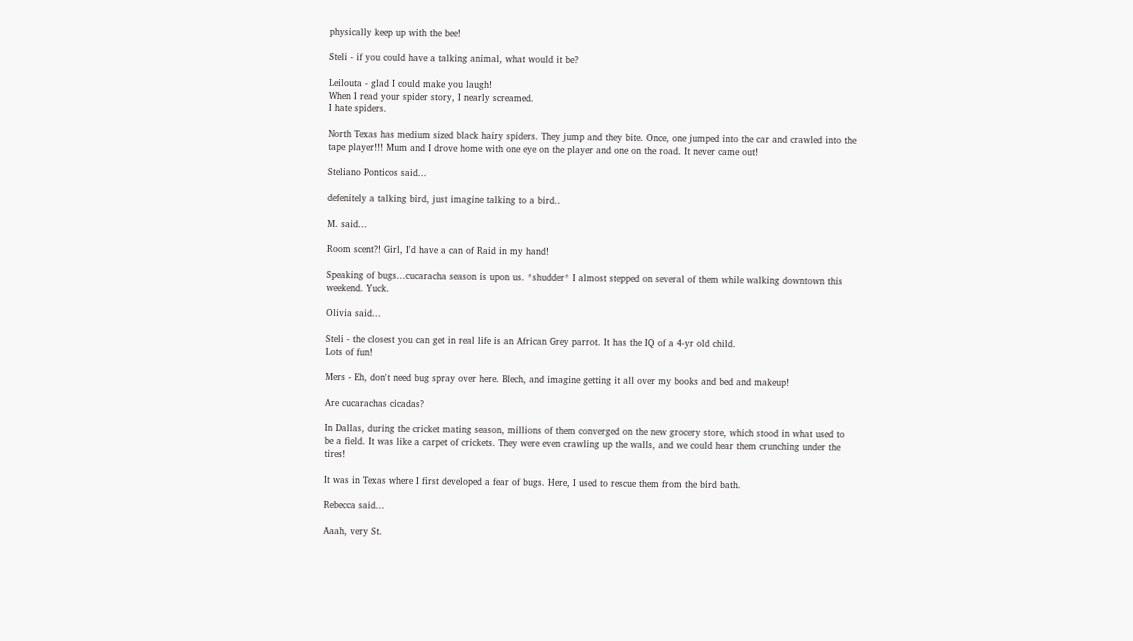physically keep up with the bee!

Steli - if you could have a talking animal, what would it be?

Leilouta - glad I could make you laugh!
When I read your spider story, I nearly screamed.
I hate spiders.

North Texas has medium sized black hairy spiders. They jump and they bite. Once, one jumped into the car and crawled into the tape player!!! Mum and I drove home with one eye on the player and one on the road. It never came out!

Steliano Ponticos said...

defenitely a talking bird, just imagine talking to a bird..

M. said...

Room scent?! Girl, I'd have a can of Raid in my hand!

Speaking of bugs...cucaracha season is upon us. *shudder* I almost stepped on several of them while walking downtown this weekend. Yuck.

Olivia said...

Steli - the closest you can get in real life is an African Grey parrot. It has the IQ of a 4-yr old child.
Lots of fun!

Mers - Eh, don't need bug spray over here. Blech, and imagine getting it all over my books and bed and makeup!

Are cucarachas cicadas?

In Dallas, during the cricket mating season, millions of them converged on the new grocery store, which stood in what used to be a field. It was like a carpet of crickets. They were even crawling up the walls, and we could hear them crunching under the tires!

It was in Texas where I first developed a fear of bugs. Here, I used to rescue them from the bird bath.

Rebecca said...

Aaah, very St.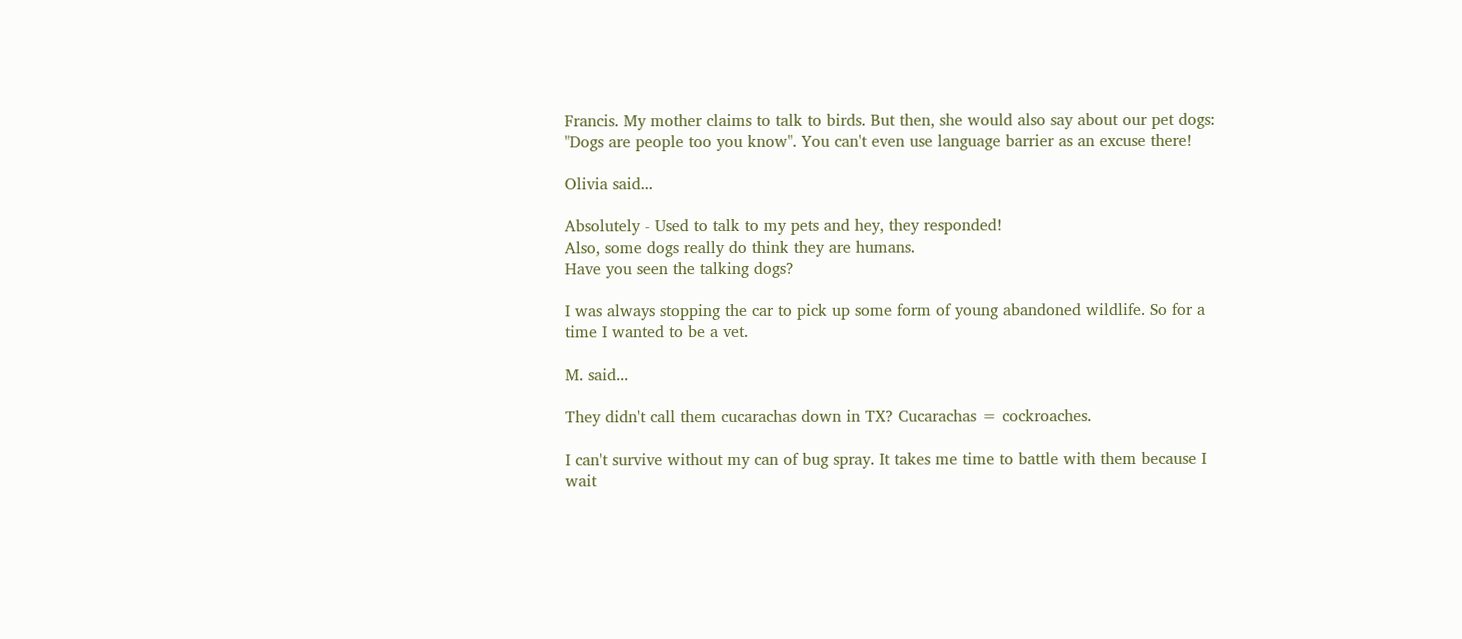Francis. My mother claims to talk to birds. But then, she would also say about our pet dogs: "Dogs are people too you know". You can't even use language barrier as an excuse there!

Olivia said...

Absolutely - Used to talk to my pets and hey, they responded!
Also, some dogs really do think they are humans.
Have you seen the talking dogs?

I was always stopping the car to pick up some form of young abandoned wildlife. So for a time I wanted to be a vet.

M. said...

They didn't call them cucarachas down in TX? Cucarachas = cockroaches.

I can't survive without my can of bug spray. It takes me time to battle with them because I wait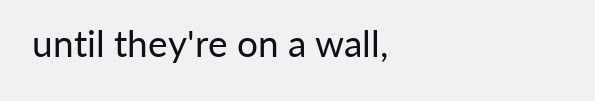until they're on a wall,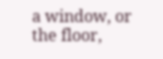a window, or the floor,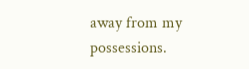away from my possessions.